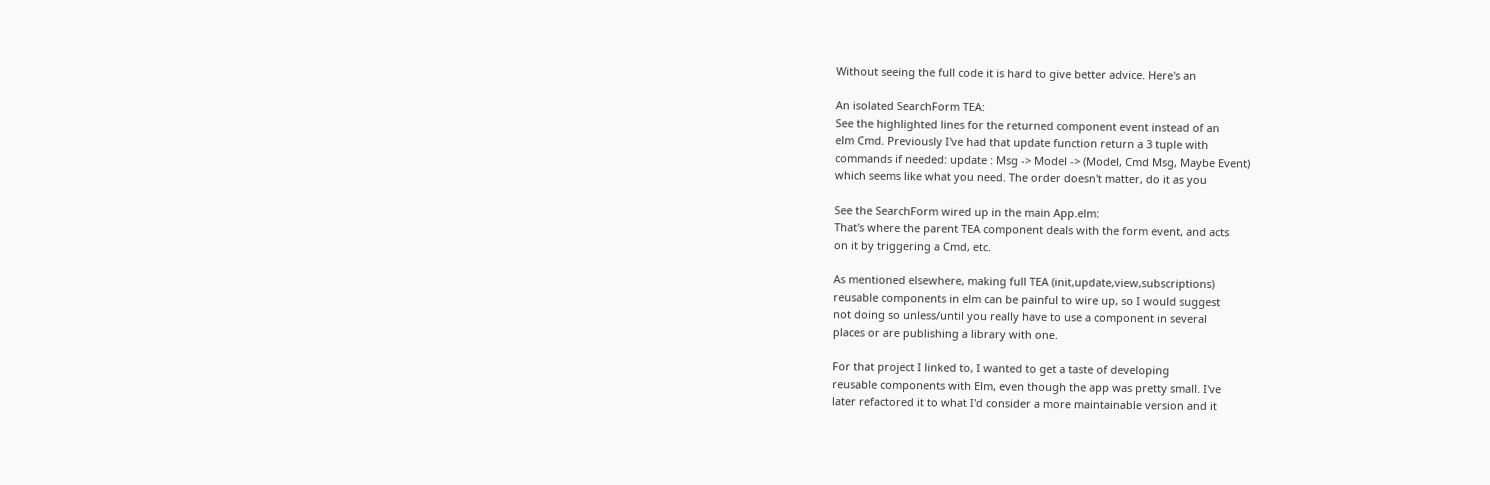Without seeing the full code it is hard to give better advice. Here's an

An isolated SearchForm TEA:
See the highlighted lines for the returned component event instead of an
elm Cmd. Previously I've had that update function return a 3 tuple with
commands if needed: update : Msg -> Model -> (Model, Cmd Msg, Maybe Event)
which seems like what you need. The order doesn't matter, do it as you

See the SearchForm wired up in the main App.elm:
That's where the parent TEA component deals with the form event, and acts
on it by triggering a Cmd, etc.

As mentioned elsewhere, making full TEA (init,update,view,subscriptions)
reusable components in elm can be painful to wire up, so I would suggest
not doing so unless/until you really have to use a component in several
places or are publishing a library with one.

For that project I linked to, I wanted to get a taste of developing
reusable components with Elm, even though the app was pretty small. I've
later refactored it to what I'd consider a more maintainable version and it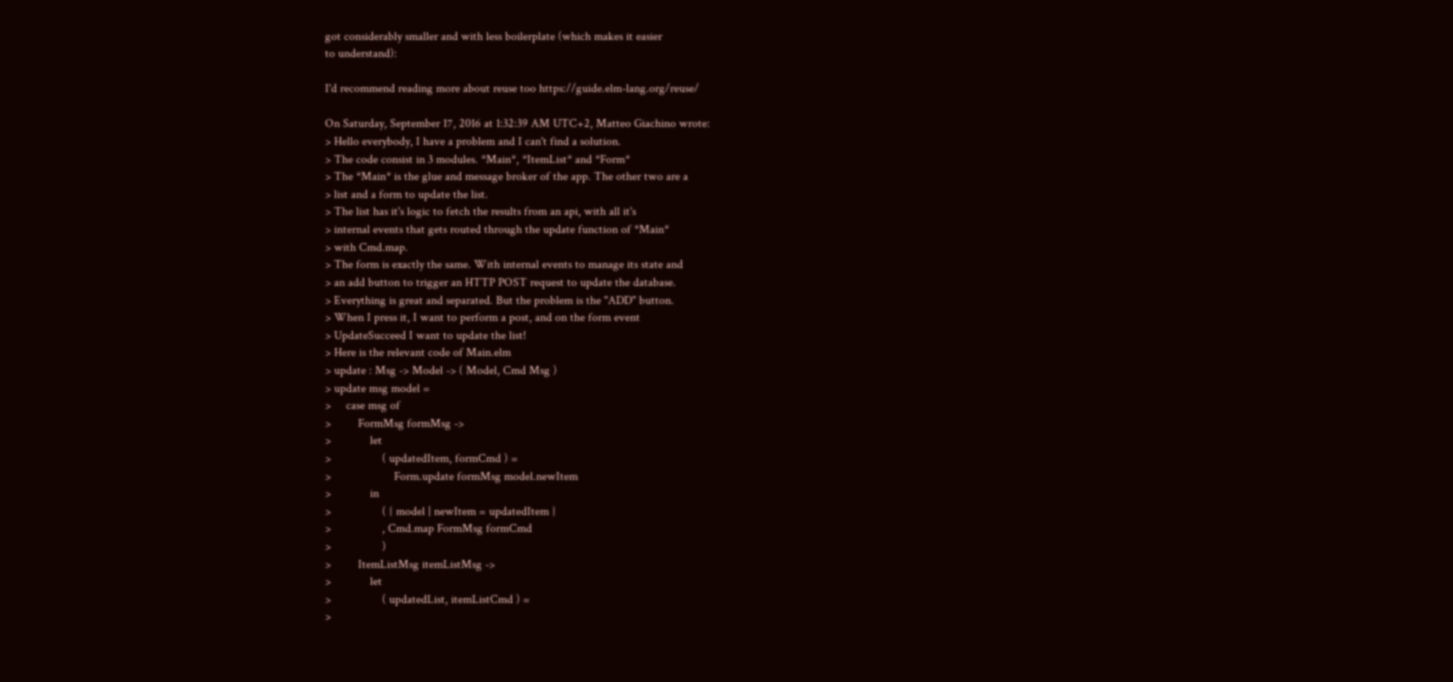got considerably smaller and with less boilerplate (which makes it easier
to understand):

I'd recommend reading more about reuse too https://guide.elm-lang.org/reuse/

On Saturday, September 17, 2016 at 1:32:39 AM UTC+2, Matteo Giachino wrote:
> Hello everybody, I have a problem and I can't find a solution.
> The code consist in 3 modules. *Main*, *ItemList* and *Form*
> The *Main* is the glue and message broker of the app. The other two are a
> list and a form to update the list.
> The list has it's logic to fetch the results from an api, with all it's
> internal events that gets routed through the update function of *Main*
> with Cmd.map.
> The form is exactly the same. With internal events to manage its state and
> an add button to trigger an HTTP POST request to update the database.
> Everything is great and separated. But the problem is the "ADD" button.
> When I press it, I want to perform a post, and on the form event
> UpdateSucceed I want to update the list!
> Here is the relevant code of Main.elm
> update : Msg -> Model -> ( Model, Cmd Msg )
> update msg model =
>     case msg of
>         FormMsg formMsg ->
>             let
>                 ( updatedItem, formCmd ) =
>                     Form.update formMsg model.newItem
>             in
>                 ( { model | newItem = updatedItem }
>                 , Cmd.map FormMsg formCmd
>                 )
>         ItemListMsg itemListMsg ->
>             let
>                 ( updatedList, itemListCmd ) =
>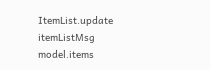ItemList.update itemListMsg model.items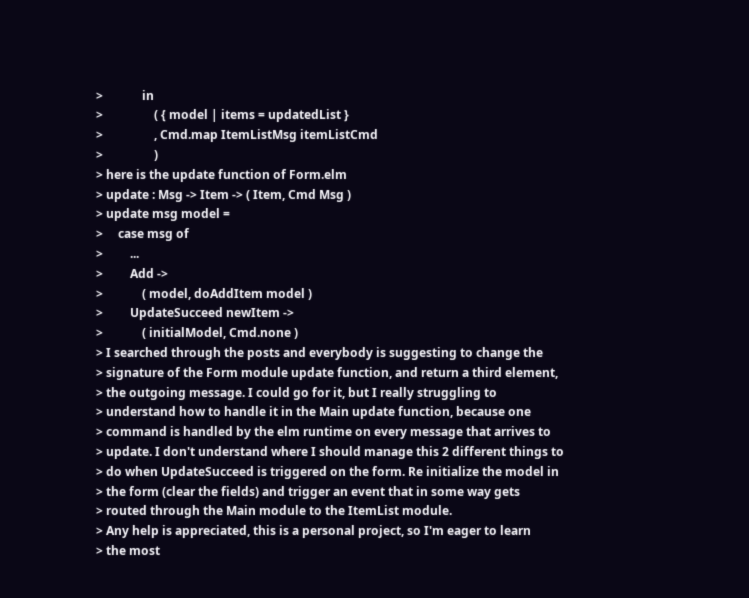>             in
>                 ( { model | items = updatedList }
>                 , Cmd.map ItemListMsg itemListCmd
>                 )
> here is the update function of Form.elm
> update : Msg -> Item -> ( Item, Cmd Msg )
> update msg model =
>     case msg of
>         ...
>         Add ->
>             ( model, doAddItem model )
>         UpdateSucceed newItem ->
>             ( initialModel, Cmd.none )
> I searched through the posts and everybody is suggesting to change the
> signature of the Form module update function, and return a third element,
> the outgoing message. I could go for it, but I really struggling to
> understand how to handle it in the Main update function, because one
> command is handled by the elm runtime on every message that arrives to
> update. I don't understand where I should manage this 2 different things to
> do when UpdateSucceed is triggered on the form. Re initialize the model in
> the form (clear the fields) and trigger an event that in some way gets
> routed through the Main module to the ItemList module.
> Any help is appreciated, this is a personal project, so I'm eager to learn
> the most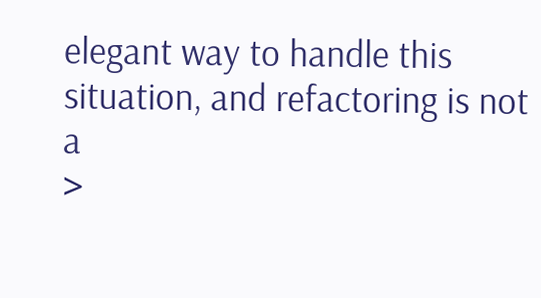elegant way to handle this situation, and refactoring is not a
>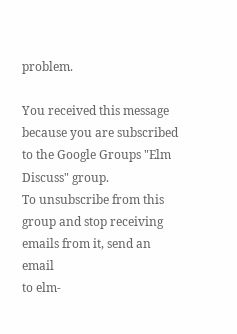problem.

You received this message because you are subscribed to the Google Groups "Elm
Discuss" group.
To unsubscribe from this group and stop receiving emails from it, send an email
to elm-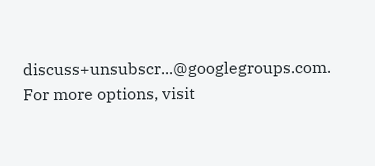discuss+unsubscr...@googlegroups.com.
For more options, visit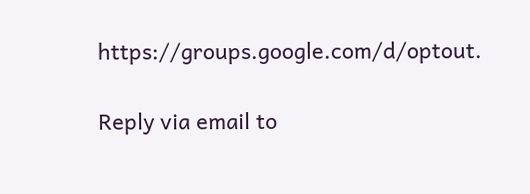https://groups.google.com/d/optout.

Reply via email to